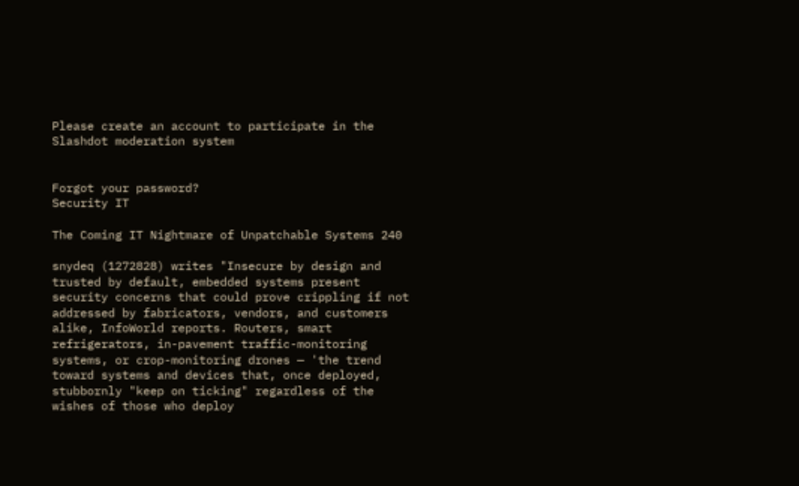Please create an account to participate in the Slashdot moderation system


Forgot your password?
Security IT

The Coming IT Nightmare of Unpatchable Systems 240

snydeq (1272828) writes "Insecure by design and trusted by default, embedded systems present security concerns that could prove crippling if not addressed by fabricators, vendors, and customers alike, InfoWorld reports. Routers, smart refrigerators, in-pavement traffic-monitoring systems, or crop-monitoring drones — 'the trend toward systems and devices that, once deployed, stubbornly "keep on ticking" regardless of the wishes of those who deploy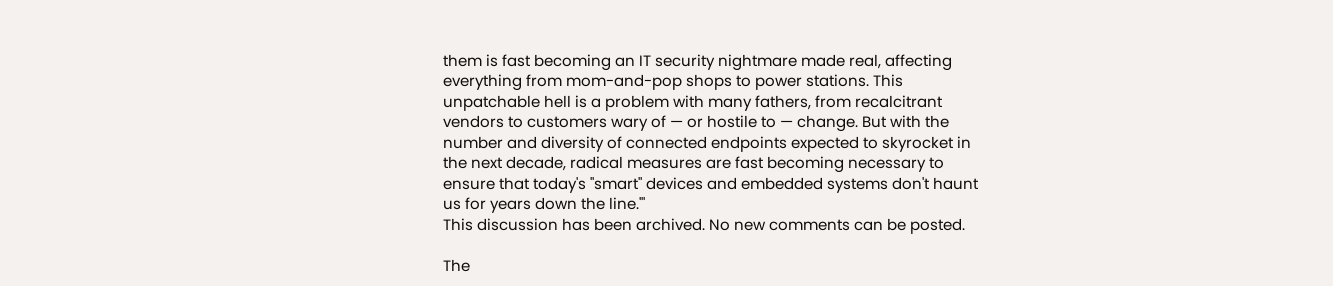them is fast becoming an IT security nightmare made real, affecting everything from mom-and-pop shops to power stations. This unpatchable hell is a problem with many fathers, from recalcitrant vendors to customers wary of — or hostile to — change. But with the number and diversity of connected endpoints expected to skyrocket in the next decade, radical measures are fast becoming necessary to ensure that today's "smart" devices and embedded systems don't haunt us for years down the line.'"
This discussion has been archived. No new comments can be posted.

The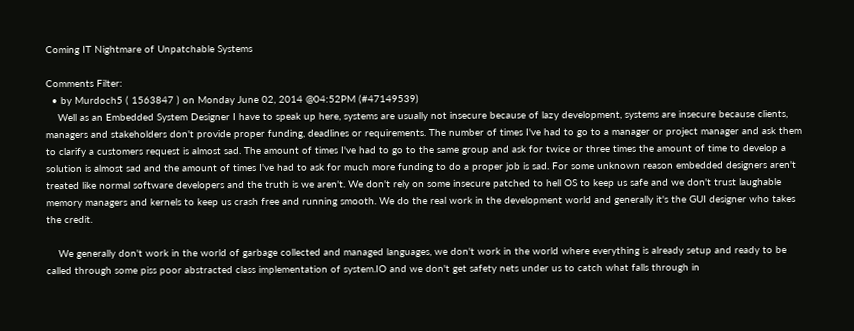Coming IT Nightmare of Unpatchable Systems

Comments Filter:
  • by Murdoch5 ( 1563847 ) on Monday June 02, 2014 @04:52PM (#47149539)
    Well as an Embedded System Designer I have to speak up here, systems are usually not insecure because of lazy development, systems are insecure because clients, managers and stakeholders don't provide proper funding, deadlines or requirements. The number of times I've had to go to a manager or project manager and ask them to clarify a customers request is almost sad. The amount of times I've had to go to the same group and ask for twice or three times the amount of time to develop a solution is almost sad and the amount of times I've had to ask for much more funding to do a proper job is sad. For some unknown reason embedded designers aren't treated like normal software developers and the truth is we aren't. We don't rely on some insecure patched to hell OS to keep us safe and we don't trust laughable memory managers and kernels to keep us crash free and running smooth. We do the real work in the development world and generally it's the GUI designer who takes the credit.

    We generally don't work in the world of garbage collected and managed languages, we don't work in the world where everything is already setup and ready to be called through some piss poor abstracted class implementation of system.IO and we don't get safety nets under us to catch what falls through in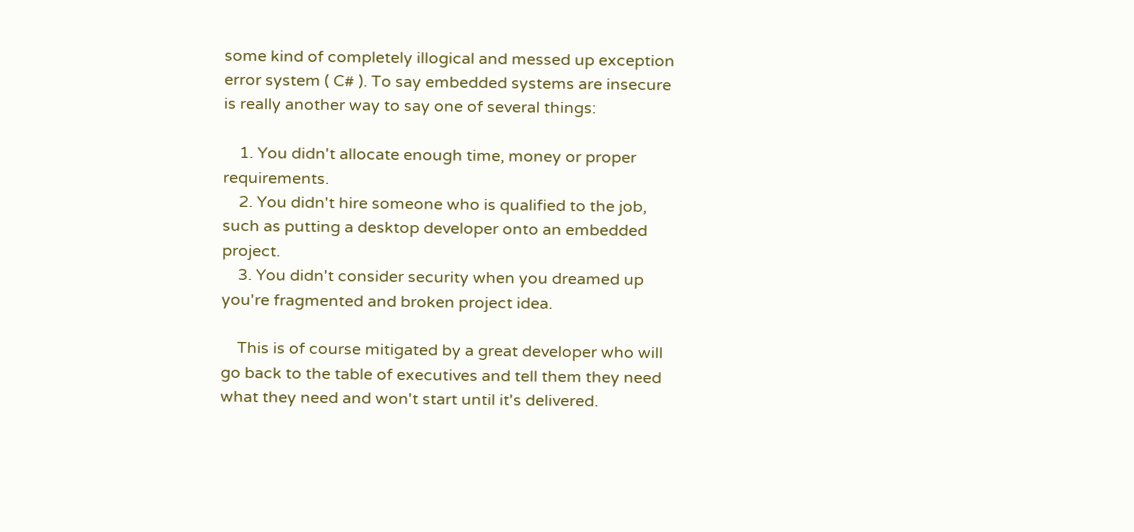some kind of completely illogical and messed up exception error system ( C# ). To say embedded systems are insecure is really another way to say one of several things:

    1. You didn't allocate enough time, money or proper requirements.
    2. You didn't hire someone who is qualified to the job, such as putting a desktop developer onto an embedded project.
    3. You didn't consider security when you dreamed up you're fragmented and broken project idea.

    This is of course mitigated by a great developer who will go back to the table of executives and tell them they need what they need and won't start until it's delivered.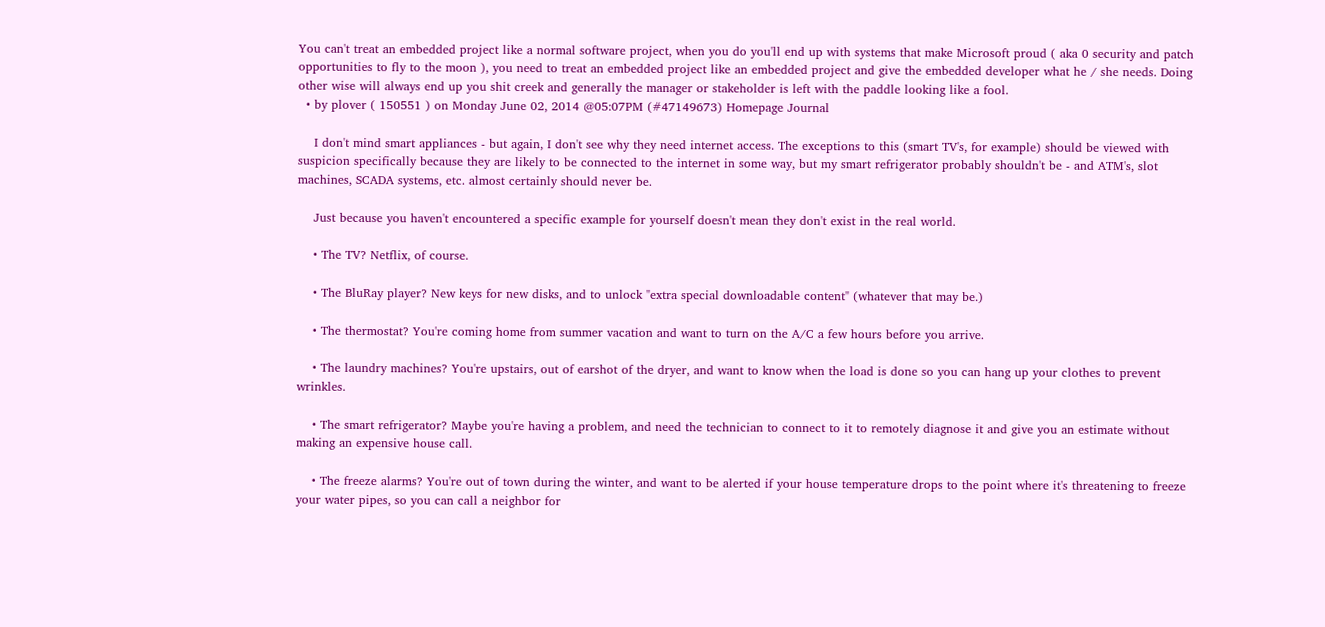You can't treat an embedded project like a normal software project, when you do you'll end up with systems that make Microsoft proud ( aka 0 security and patch opportunities to fly to the moon ), you need to treat an embedded project like an embedded project and give the embedded developer what he / she needs. Doing other wise will always end up you shit creek and generally the manager or stakeholder is left with the paddle looking like a fool.
  • by plover ( 150551 ) on Monday June 02, 2014 @05:07PM (#47149673) Homepage Journal

    I don't mind smart appliances - but again, I don't see why they need internet access. The exceptions to this (smart TV's, for example) should be viewed with suspicion specifically because they are likely to be connected to the internet in some way, but my smart refrigerator probably shouldn't be - and ATM's, slot machines, SCADA systems, etc. almost certainly should never be.

    Just because you haven't encountered a specific example for yourself doesn't mean they don't exist in the real world.

    • The TV? Netflix, of course.

    • The BluRay player? New keys for new disks, and to unlock "extra special downloadable content" (whatever that may be.)

    • The thermostat? You're coming home from summer vacation and want to turn on the A/C a few hours before you arrive.

    • The laundry machines? You're upstairs, out of earshot of the dryer, and want to know when the load is done so you can hang up your clothes to prevent wrinkles.

    • The smart refrigerator? Maybe you're having a problem, and need the technician to connect to it to remotely diagnose it and give you an estimate without making an expensive house call.

    • The freeze alarms? You're out of town during the winter, and want to be alerted if your house temperature drops to the point where it's threatening to freeze your water pipes, so you can call a neighbor for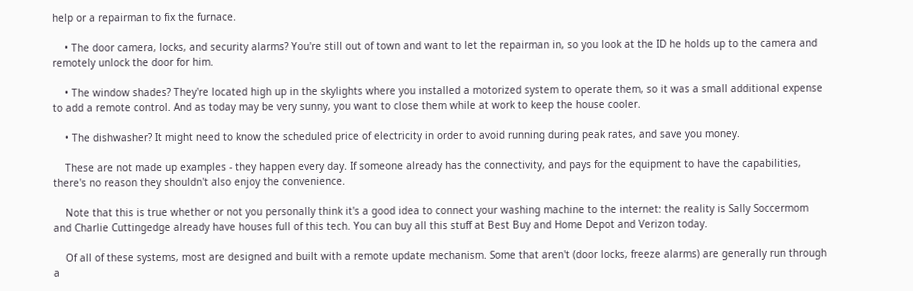help or a repairman to fix the furnace.

    • The door camera, locks, and security alarms? You're still out of town and want to let the repairman in, so you look at the ID he holds up to the camera and remotely unlock the door for him.

    • The window shades? They're located high up in the skylights where you installed a motorized system to operate them, so it was a small additional expense to add a remote control. And as today may be very sunny, you want to close them while at work to keep the house cooler.

    • The dishwasher? It might need to know the scheduled price of electricity in order to avoid running during peak rates, and save you money.

    These are not made up examples - they happen every day. If someone already has the connectivity, and pays for the equipment to have the capabilities, there's no reason they shouldn't also enjoy the convenience.

    Note that this is true whether or not you personally think it's a good idea to connect your washing machine to the internet: the reality is Sally Soccermom and Charlie Cuttingedge already have houses full of this tech. You can buy all this stuff at Best Buy and Home Depot and Verizon today.

    Of all of these systems, most are designed and built with a remote update mechanism. Some that aren't (door locks, freeze alarms) are generally run through a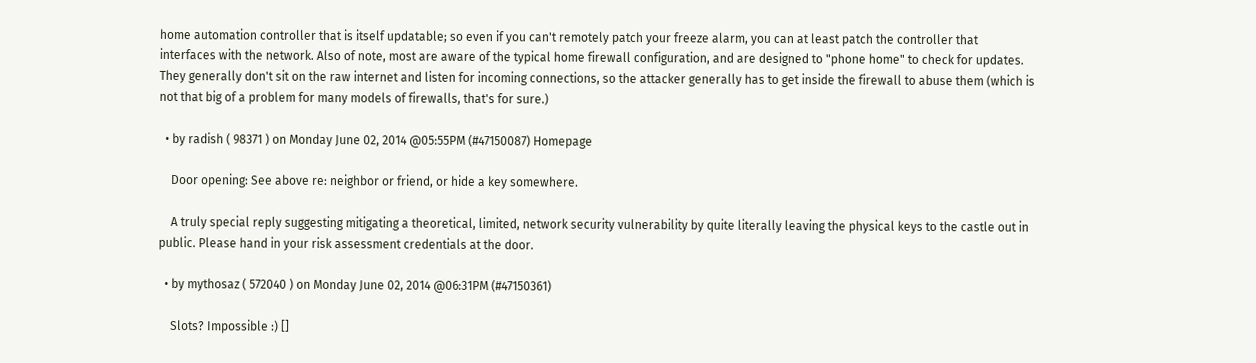home automation controller that is itself updatable; so even if you can't remotely patch your freeze alarm, you can at least patch the controller that interfaces with the network. Also of note, most are aware of the typical home firewall configuration, and are designed to "phone home" to check for updates. They generally don't sit on the raw internet and listen for incoming connections, so the attacker generally has to get inside the firewall to abuse them (which is not that big of a problem for many models of firewalls, that's for sure.)

  • by radish ( 98371 ) on Monday June 02, 2014 @05:55PM (#47150087) Homepage

    Door opening: See above re: neighbor or friend, or hide a key somewhere.

    A truly special reply suggesting mitigating a theoretical, limited, network security vulnerability by quite literally leaving the physical keys to the castle out in public. Please hand in your risk assessment credentials at the door.

  • by mythosaz ( 572040 ) on Monday June 02, 2014 @06:31PM (#47150361)

    Slots? Impossible :) []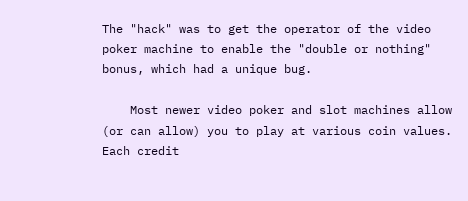The "hack" was to get the operator of the video poker machine to enable the "double or nothing" bonus, which had a unique bug.

    Most newer video poker and slot machines allow (or can allow) you to play at various coin values. Each credit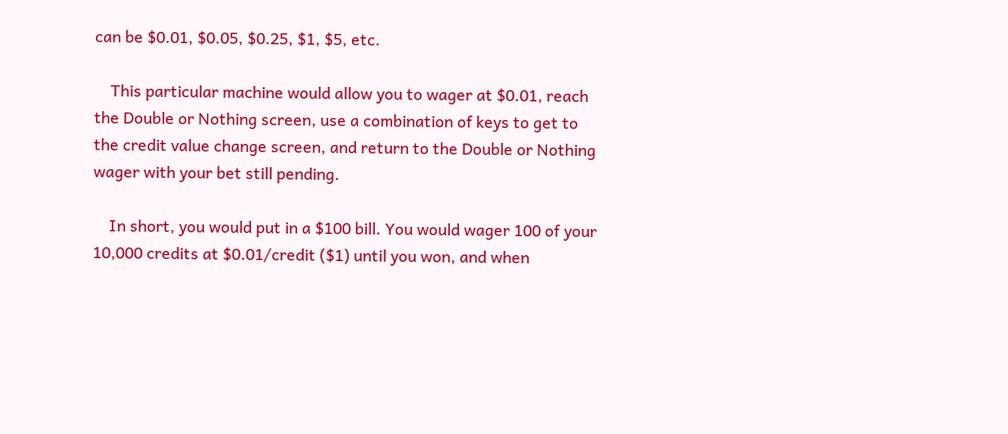can be $0.01, $0.05, $0.25, $1, $5, etc.

    This particular machine would allow you to wager at $0.01, reach the Double or Nothing screen, use a combination of keys to get to the credit value change screen, and return to the Double or Nothing wager with your bet still pending.

    In short, you would put in a $100 bill. You would wager 100 of your 10,000 credits at $0.01/credit ($1) until you won, and when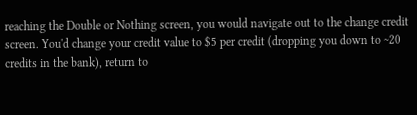reaching the Double or Nothing screen, you would navigate out to the change credit screen. You'd change your credit value to $5 per credit (dropping you down to ~20 credits in the bank), return to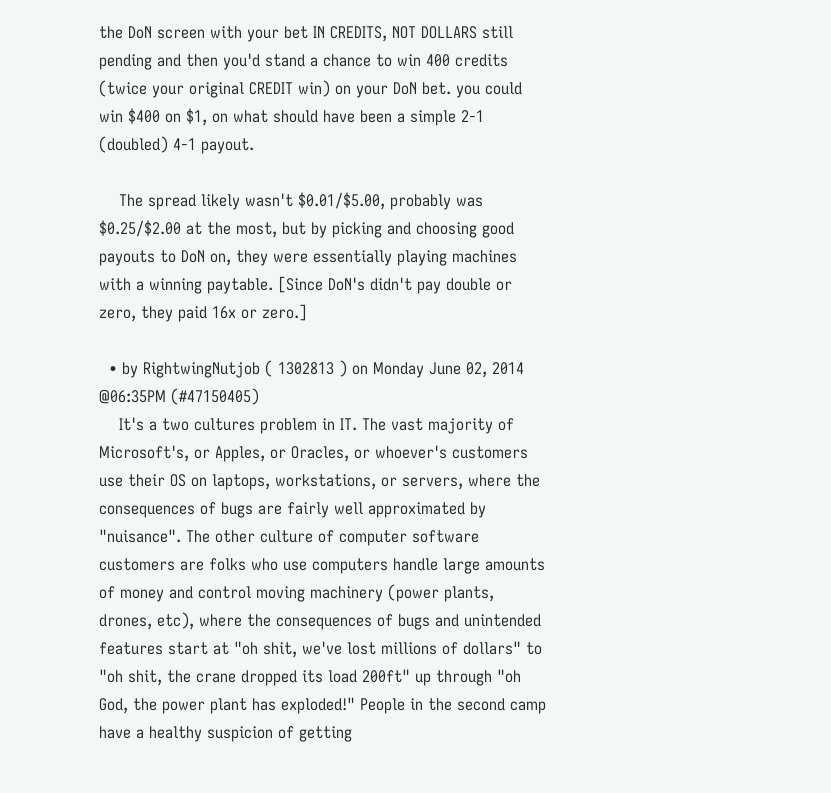the DoN screen with your bet IN CREDITS, NOT DOLLARS still pending and then you'd stand a chance to win 400 credits (twice your original CREDIT win) on your DoN bet. you could win $400 on $1, on what should have been a simple 2-1 (doubled) 4-1 payout.

    The spread likely wasn't $0.01/$5.00, probably was $0.25/$2.00 at the most, but by picking and choosing good payouts to DoN on, they were essentially playing machines with a winning paytable. [Since DoN's didn't pay double or zero, they paid 16x or zero.]

  • by RightwingNutjob ( 1302813 ) on Monday June 02, 2014 @06:35PM (#47150405)
    It's a two cultures problem in IT. The vast majority of Microsoft's, or Apples, or Oracles, or whoever's customers use their OS on laptops, workstations, or servers, where the consequences of bugs are fairly well approximated by "nuisance". The other culture of computer software customers are folks who use computers handle large amounts of money and control moving machinery (power plants, drones, etc), where the consequences of bugs and unintended features start at "oh shit, we've lost millions of dollars" to "oh shit, the crane dropped its load 200ft" up through "oh God, the power plant has exploded!" People in the second camp have a healthy suspicion of getting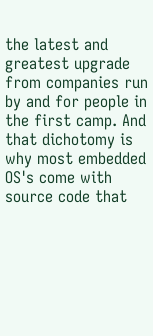the latest and greatest upgrade from companies run by and for people in the first camp. And that dichotomy is why most embedded OS's come with source code that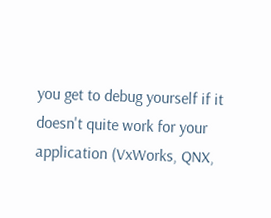you get to debug yourself if it doesn't quite work for your application (VxWorks, QNX,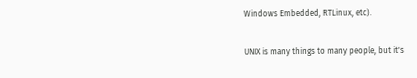Windows Embedded, RTLinux, etc).

UNIX is many things to many people, but it's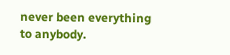never been everything to anybody.